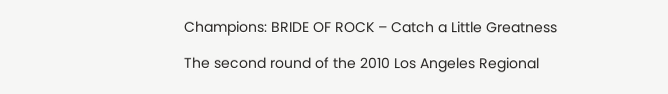Champions: BRIDE OF ROCK – Catch a Little Greatness

The second round of the 2010 Los Angeles Regional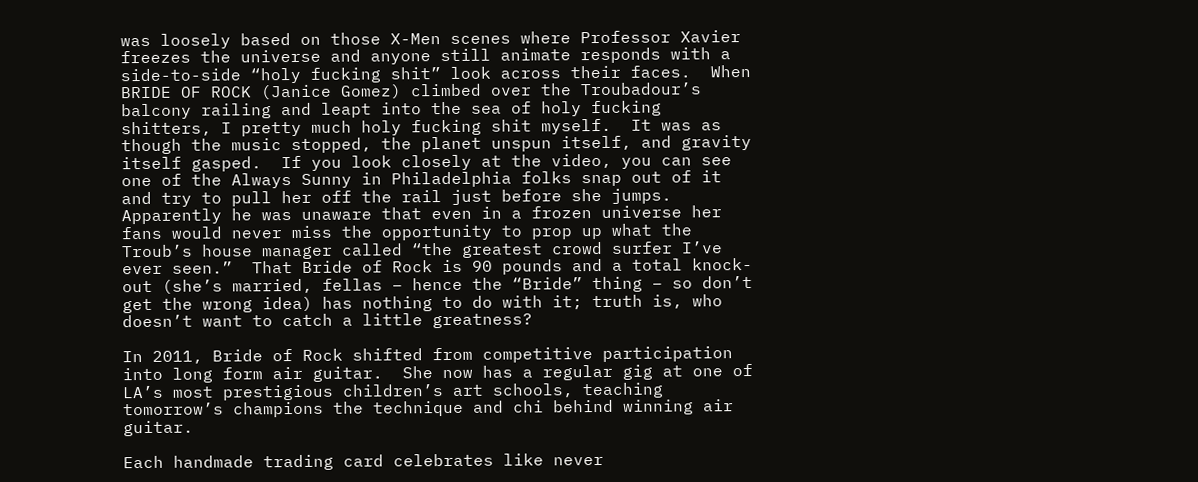was loosely based on those X-Men scenes where Professor Xavier freezes the universe and anyone still animate responds with a side-to-side “holy fucking shit” look across their faces.  When BRIDE OF ROCK (Janice Gomez) climbed over the Troubadour’s balcony railing and leapt into the sea of holy fucking shitters, I pretty much holy fucking shit myself.  It was as though the music stopped, the planet unspun itself, and gravity itself gasped.  If you look closely at the video, you can see one of the Always Sunny in Philadelphia folks snap out of it and try to pull her off the rail just before she jumps.  Apparently he was unaware that even in a frozen universe her fans would never miss the opportunity to prop up what the Troub’s house manager called “the greatest crowd surfer I’ve ever seen.”  That Bride of Rock is 90 pounds and a total knock-out (she’s married, fellas – hence the “Bride” thing – so don’t get the wrong idea) has nothing to do with it; truth is, who doesn’t want to catch a little greatness?

In 2011, Bride of Rock shifted from competitive participation into long form air guitar.  She now has a regular gig at one of LA’s most prestigious children’s art schools, teaching tomorrow’s champions the technique and chi behind winning air guitar.

Each handmade trading card celebrates like never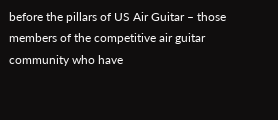before the pillars of US Air Guitar – those members of the competitive air guitar community who have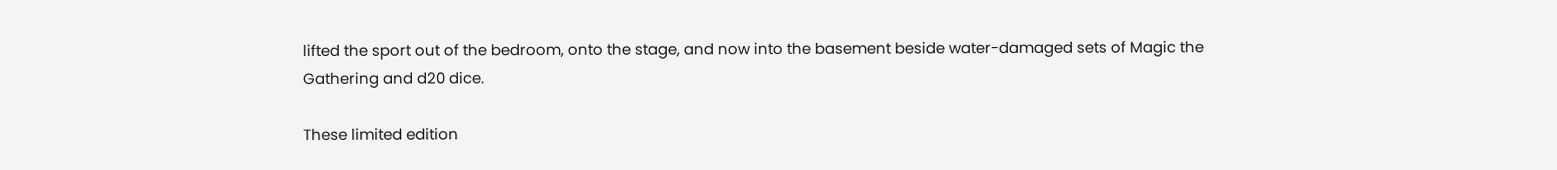lifted the sport out of the bedroom, onto the stage, and now into the basement beside water-damaged sets of Magic the Gathering and d20 dice.

These limited edition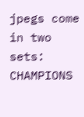jpegs come in two sets: CHAMPIONS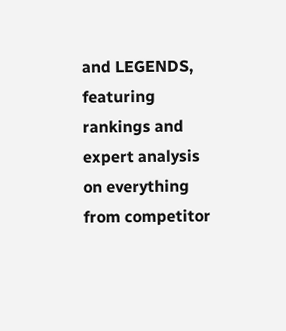and LEGENDS, featuring rankings and expert analysis on everything from competitor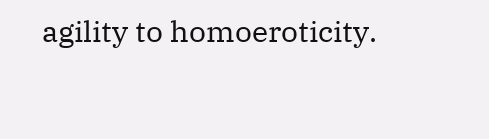agility to homoeroticity.